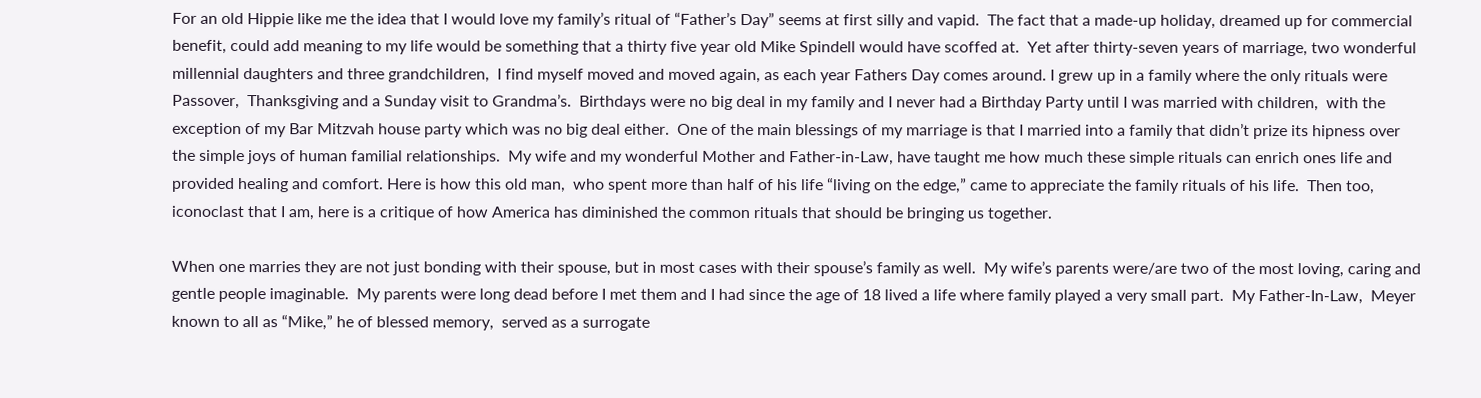For an old Hippie like me the idea that I would love my family’s ritual of “Father’s Day” seems at first silly and vapid.  The fact that a made-up holiday, dreamed up for commercial benefit, could add meaning to my life would be something that a thirty five year old Mike Spindell would have scoffed at.  Yet after thirty-seven years of marriage, two wonderful millennial daughters and three grandchildren,  I find myself moved and moved again, as each year Fathers Day comes around. I grew up in a family where the only rituals were Passover,  Thanksgiving and a Sunday visit to Grandma’s.  Birthdays were no big deal in my family and I never had a Birthday Party until I was married with children,  with the exception of my Bar Mitzvah house party which was no big deal either.  One of the main blessings of my marriage is that I married into a family that didn’t prize its hipness over the simple joys of human familial relationships.  My wife and my wonderful Mother and Father-in-Law, have taught me how much these simple rituals can enrich ones life and provided healing and comfort. Here is how this old man,  who spent more than half of his life “living on the edge,” came to appreciate the family rituals of his life.  Then too,  iconoclast that I am, here is a critique of how America has diminished the common rituals that should be bringing us together.

When one marries they are not just bonding with their spouse, but in most cases with their spouse’s family as well.  My wife’s parents were/are two of the most loving, caring and gentle people imaginable.  My parents were long dead before I met them and I had since the age of 18 lived a life where family played a very small part.  My Father-In-Law,  Meyer known to all as “Mike,” he of blessed memory,  served as a surrogate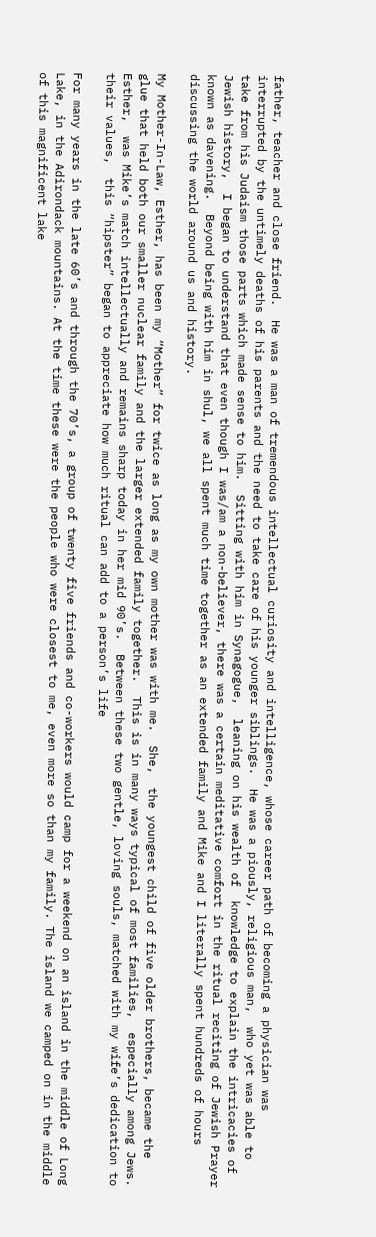father, teacher and close friend.  He was a man of tremendous intellectual curiosity and intelligence, whose career path of becoming a physician was interrupted by the untimely deaths of his parents and the need to take care of his younger siblings.  He was a piously, religious man,  who yet was able to take from his Judaism those parts which made sense to him.  Sitting with him in Synagogue,  leaning on his wealth of  knowledge to explain the intricacies of Jewish history,  I began to understand that even though I was/am a non-believer, there was a certain meditative comfort in the ritual reciting of Jewish Prayer known as davening.  Beyond being with him in shul, we all spent much time together as an extended family and Mike and I literally spent hundreds of hours discussing the world around us and history.

My Mother-In-Law, Esther, has been my “Mother” for twice as long as my own mother was with me.  She,  the youngest child of five older brothers, became the glue that held both our smaller nuclear family and the larger extended family together.  This is in many ways typical of most families,  especially among Jews.  Esther,  was Mike’s match intellectually and remains sharp today in her mid 90’s.  Between these two gentle, loving souls, matched with my wife’s dedication to their values,  this “hipster” began to appreciate how much ritual can add to a person’s life

For many years in the late 60’s and through the 70’s, a group of twenty five friends and co-workers would camp for a weekend on an island in the middle of Long Lake, in the Adirondack mountains. At the time these were the people who were closest to me, even more so than my family. The island we camped on in the middle of this magnificent lake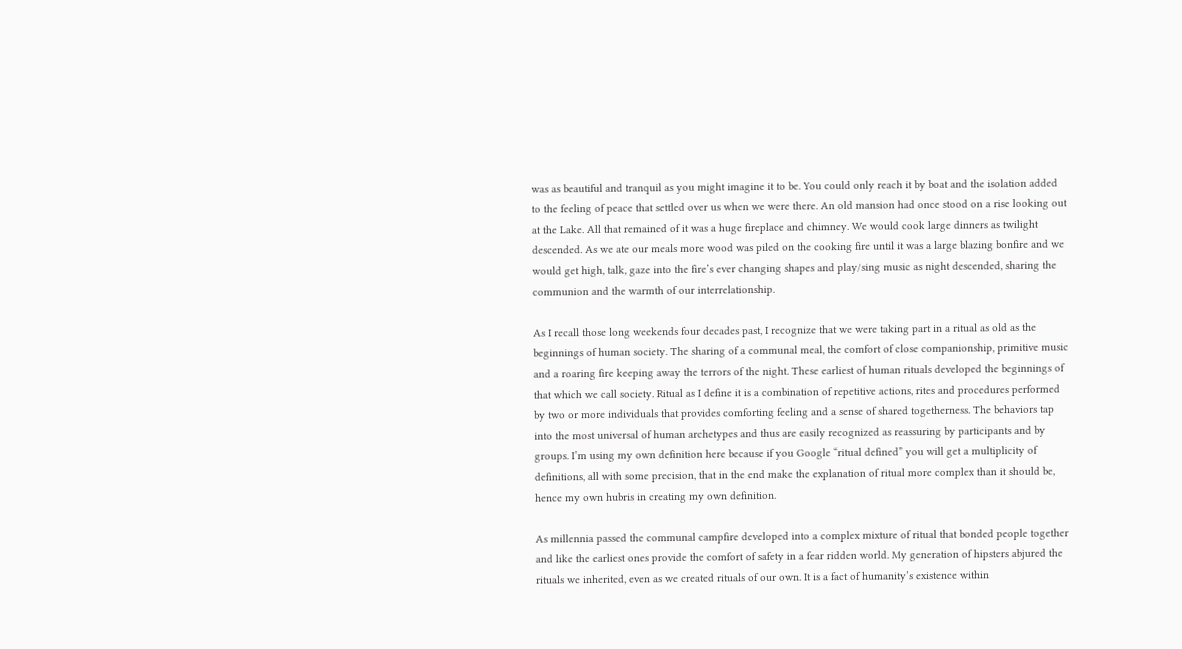was as beautiful and tranquil as you might imagine it to be. You could only reach it by boat and the isolation added to the feeling of peace that settled over us when we were there. An old mansion had once stood on a rise looking out at the Lake. All that remained of it was a huge fireplace and chimney. We would cook large dinners as twilight descended. As we ate our meals more wood was piled on the cooking fire until it was a large blazing bonfire and we would get high, talk, gaze into the fire’s ever changing shapes and play/sing music as night descended, sharing the communion and the warmth of our interrelationship.

As I recall those long weekends four decades past, I recognize that we were taking part in a ritual as old as the beginnings of human society. The sharing of a communal meal, the comfort of close companionship, primitive music and a roaring fire keeping away the terrors of the night. These earliest of human rituals developed the beginnings of that which we call society. Ritual as I define it is a combination of repetitive actions, rites and procedures performed by two or more individuals that provides comforting feeling and a sense of shared togetherness. The behaviors tap into the most universal of human archetypes and thus are easily recognized as reassuring by participants and by groups. I’m using my own definition here because if you Google “ritual defined” you will get a multiplicity of definitions, all with some precision, that in the end make the explanation of ritual more complex than it should be, hence my own hubris in creating my own definition.

As millennia passed the communal campfire developed into a complex mixture of ritual that bonded people together and like the earliest ones provide the comfort of safety in a fear ridden world. My generation of hipsters abjured the rituals we inherited, even as we created rituals of our own. It is a fact of humanity’s existence within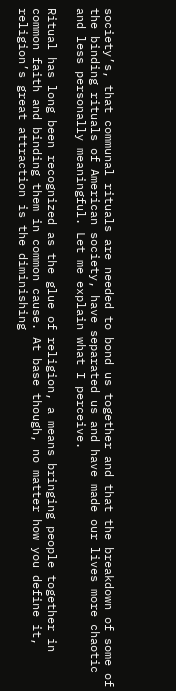society’s, that communal rituals are needed to bond us together and that the breakdown of some of the binding rituals of American society, have separated us and have made our lives more chaotic and less personally meaningful. Let me explain what I perceive.

Ritual has long been recognized as the glue of religion, a means bringing people together in common faith and binding them in common cause. At base though, no matter how you define it, religion’s great attraction is the diminishing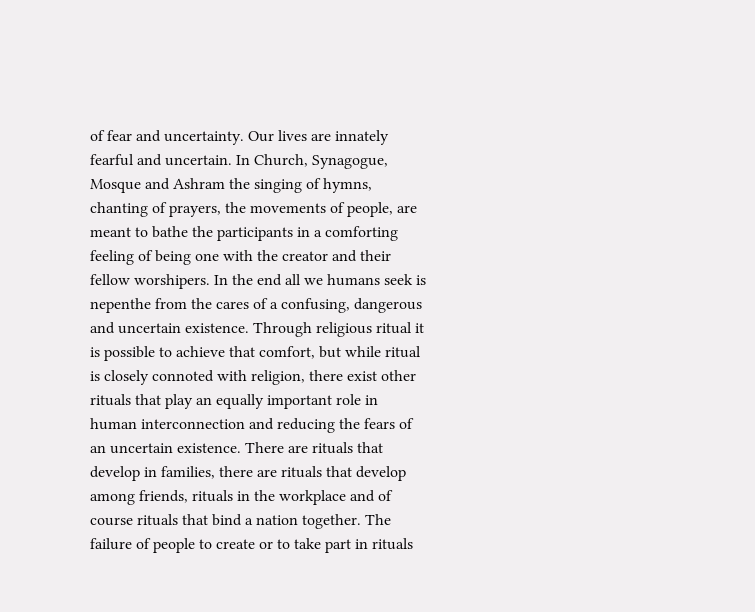of fear and uncertainty. Our lives are innately fearful and uncertain. In Church, Synagogue, Mosque and Ashram the singing of hymns, chanting of prayers, the movements of people, are meant to bathe the participants in a comforting feeling of being one with the creator and their fellow worshipers. In the end all we humans seek is nepenthe from the cares of a confusing, dangerous and uncertain existence. Through religious ritual it is possible to achieve that comfort, but while ritual is closely connoted with religion, there exist other rituals that play an equally important role in human interconnection and reducing the fears of an uncertain existence. There are rituals that develop in families, there are rituals that develop among friends, rituals in the workplace and of course rituals that bind a nation together. The failure of people to create or to take part in rituals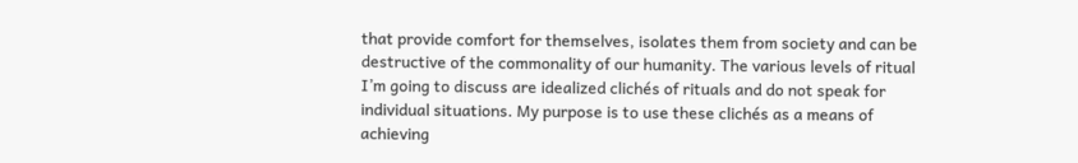that provide comfort for themselves, isolates them from society and can be destructive of the commonality of our humanity. The various levels of ritual I’m going to discuss are idealized clichés of rituals and do not speak for individual situations. My purpose is to use these clichés as a means of achieving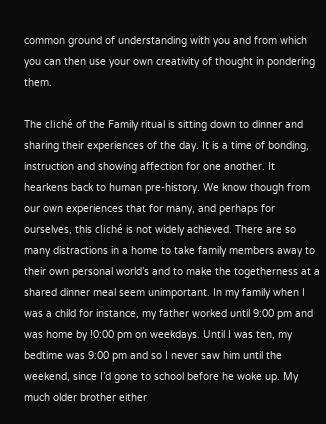common ground of understanding with you and from which you can then use your own creativity of thought in pondering them.

The cliché of the Family ritual is sitting down to dinner and sharing their experiences of the day. It is a time of bonding, instruction and showing affection for one another. It hearkens back to human pre-history. We know though from our own experiences that for many, and perhaps for ourselves, this cliché is not widely achieved. There are so many distractions in a home to take family members away to their own personal world’s and to make the togetherness at a shared dinner meal seem unimportant. In my family when I was a child for instance, my father worked until 9:00 pm and was home by !0:00 pm on weekdays. Until I was ten, my bedtime was 9:00 pm and so I never saw him until the weekend, since I’d gone to school before he woke up. My much older brother either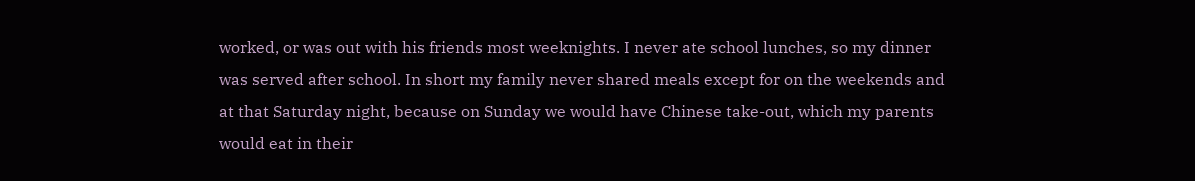worked, or was out with his friends most weeknights. I never ate school lunches, so my dinner was served after school. In short my family never shared meals except for on the weekends and at that Saturday night, because on Sunday we would have Chinese take-out, which my parents would eat in their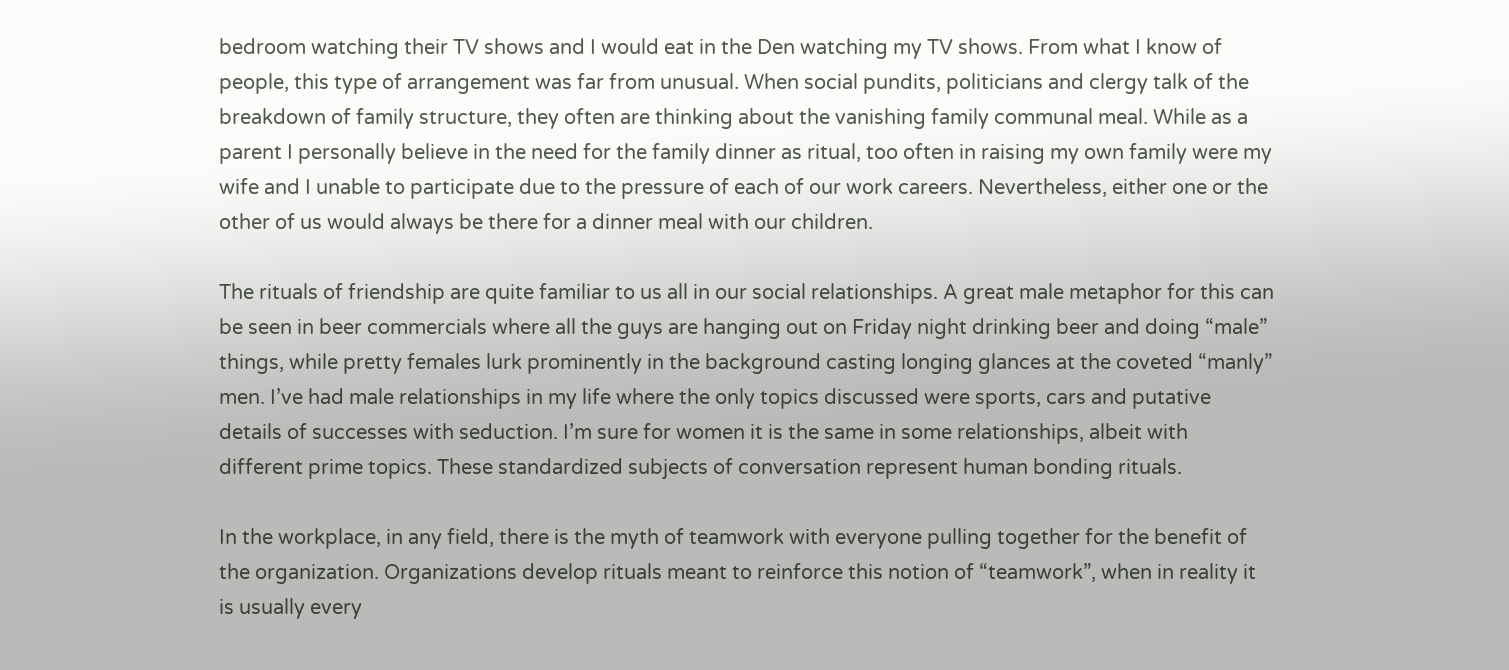bedroom watching their TV shows and I would eat in the Den watching my TV shows. From what I know of people, this type of arrangement was far from unusual. When social pundits, politicians and clergy talk of the breakdown of family structure, they often are thinking about the vanishing family communal meal. While as a parent I personally believe in the need for the family dinner as ritual, too often in raising my own family were my wife and I unable to participate due to the pressure of each of our work careers. Nevertheless, either one or the other of us would always be there for a dinner meal with our children.

The rituals of friendship are quite familiar to us all in our social relationships. A great male metaphor for this can be seen in beer commercials where all the guys are hanging out on Friday night drinking beer and doing “male” things, while pretty females lurk prominently in the background casting longing glances at the coveted “manly” men. I’ve had male relationships in my life where the only topics discussed were sports, cars and putative details of successes with seduction. I’m sure for women it is the same in some relationships, albeit with different prime topics. These standardized subjects of conversation represent human bonding rituals.

In the workplace, in any field, there is the myth of teamwork with everyone pulling together for the benefit of the organization. Organizations develop rituals meant to reinforce this notion of “teamwork”, when in reality it is usually every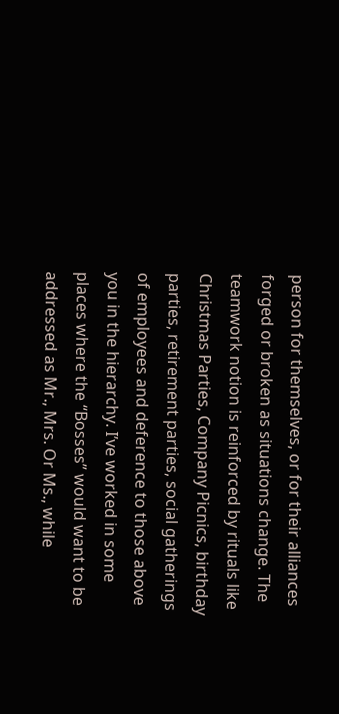person for themselves, or for their alliances forged or broken as situations change. The teamwork notion is reinforced by rituals like Christmas Parties, Company Picnics, birthday parties, retirement parties, social gatherings of employees and deference to those above you in the hierarchy. I’ve worked in some places where the “Bosses” would want to be addressed as Mr., Mrs. Or Ms., while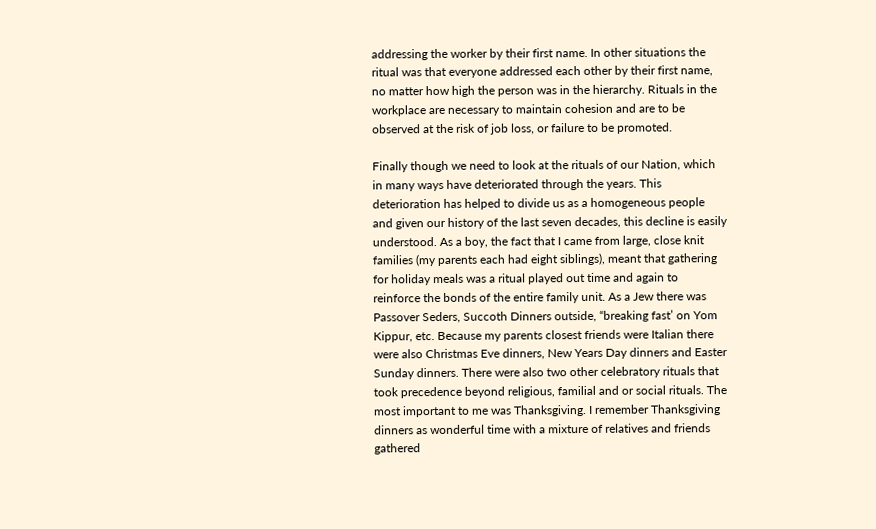addressing the worker by their first name. In other situations the ritual was that everyone addressed each other by their first name, no matter how high the person was in the hierarchy. Rituals in the workplace are necessary to maintain cohesion and are to be observed at the risk of job loss, or failure to be promoted.

Finally though we need to look at the rituals of our Nation, which in many ways have deteriorated through the years. This deterioration has helped to divide us as a homogeneous people and given our history of the last seven decades, this decline is easily understood. As a boy, the fact that I came from large, close knit families (my parents each had eight siblings), meant that gathering for holiday meals was a ritual played out time and again to reinforce the bonds of the entire family unit. As a Jew there was Passover Seders, Succoth Dinners outside, “breaking fast’ on Yom Kippur, etc. Because my parents closest friends were Italian there were also Christmas Eve dinners, New Years Day dinners and Easter Sunday dinners. There were also two other celebratory rituals that took precedence beyond religious, familial and or social rituals. The most important to me was Thanksgiving. I remember Thanksgiving dinners as wonderful time with a mixture of relatives and friends gathered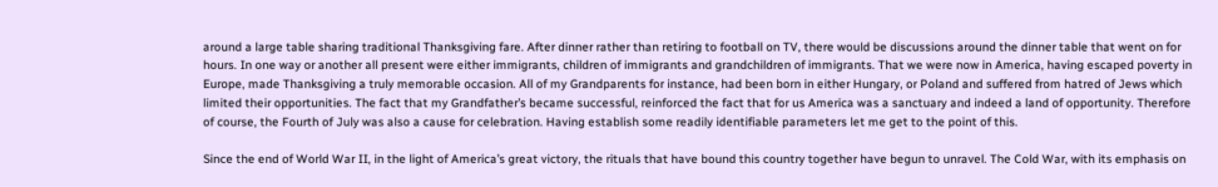around a large table sharing traditional Thanksgiving fare. After dinner rather than retiring to football on TV, there would be discussions around the dinner table that went on for hours. In one way or another all present were either immigrants, children of immigrants and grandchildren of immigrants. That we were now in America, having escaped poverty in Europe, made Thanksgiving a truly memorable occasion. All of my Grandparents for instance, had been born in either Hungary, or Poland and suffered from hatred of Jews which limited their opportunities. The fact that my Grandfather’s became successful, reinforced the fact that for us America was a sanctuary and indeed a land of opportunity. Therefore of course, the Fourth of July was also a cause for celebration. Having establish some readily identifiable parameters let me get to the point of this.

Since the end of World War II, in the light of America’s great victory, the rituals that have bound this country together have begun to unravel. The Cold War, with its emphasis on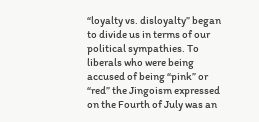“loyalty vs. disloyalty” began to divide us in terms of our political sympathies. To liberals who were being accused of being “pink” or “red” the Jingoism expressed on the Fourth of July was an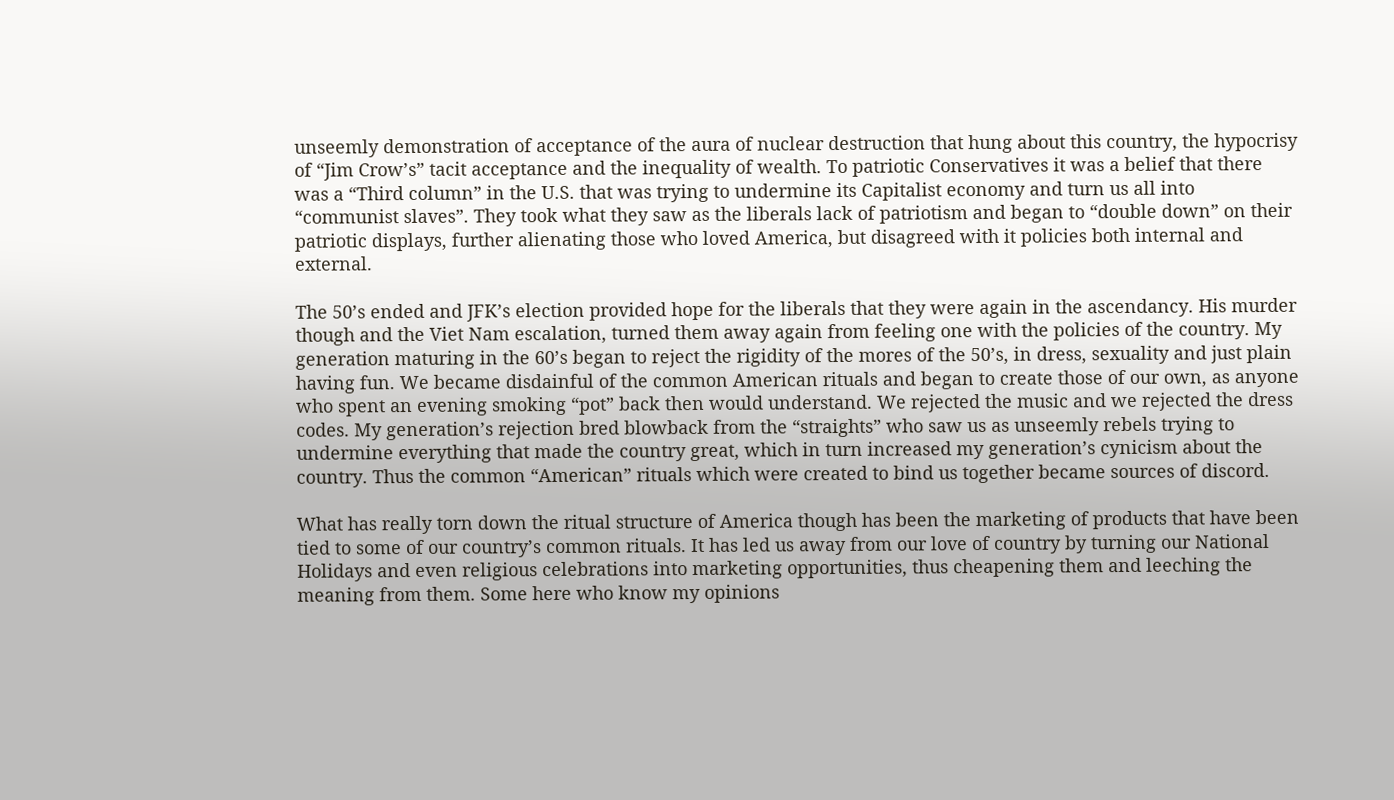unseemly demonstration of acceptance of the aura of nuclear destruction that hung about this country, the hypocrisy of “Jim Crow’s” tacit acceptance and the inequality of wealth. To patriotic Conservatives it was a belief that there was a “Third column” in the U.S. that was trying to undermine its Capitalist economy and turn us all into “communist slaves”. They took what they saw as the liberals lack of patriotism and began to “double down” on their patriotic displays, further alienating those who loved America, but disagreed with it policies both internal and external.

The 50’s ended and JFK’s election provided hope for the liberals that they were again in the ascendancy. His murder though and the Viet Nam escalation, turned them away again from feeling one with the policies of the country. My generation maturing in the 60’s began to reject the rigidity of the mores of the 50’s, in dress, sexuality and just plain having fun. We became disdainful of the common American rituals and began to create those of our own, as anyone who spent an evening smoking “pot” back then would understand. We rejected the music and we rejected the dress codes. My generation’s rejection bred blowback from the “straights” who saw us as unseemly rebels trying to undermine everything that made the country great, which in turn increased my generation’s cynicism about the country. Thus the common “American” rituals which were created to bind us together became sources of discord.

What has really torn down the ritual structure of America though has been the marketing of products that have been tied to some of our country’s common rituals. It has led us away from our love of country by turning our National Holidays and even religious celebrations into marketing opportunities, thus cheapening them and leeching the meaning from them. Some here who know my opinions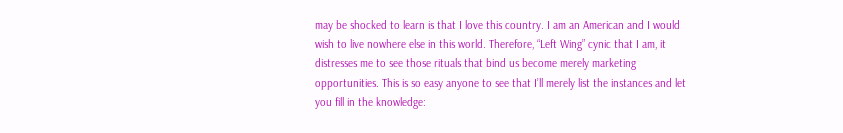may be shocked to learn is that I love this country. I am an American and I would wish to live nowhere else in this world. Therefore, “Left Wing” cynic that I am, it distresses me to see those rituals that bind us become merely marketing opportunities. This is so easy anyone to see that I’ll merely list the instances and let you fill in the knowledge: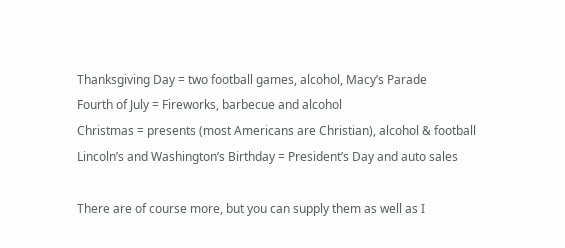Thanksgiving Day = two football games, alcohol, Macy’s Parade
Fourth of July = Fireworks, barbecue and alcohol
Christmas = presents (most Americans are Christian), alcohol & football
Lincoln’s and Washington’s Birthday = President’s Day and auto sales

There are of course more, but you can supply them as well as I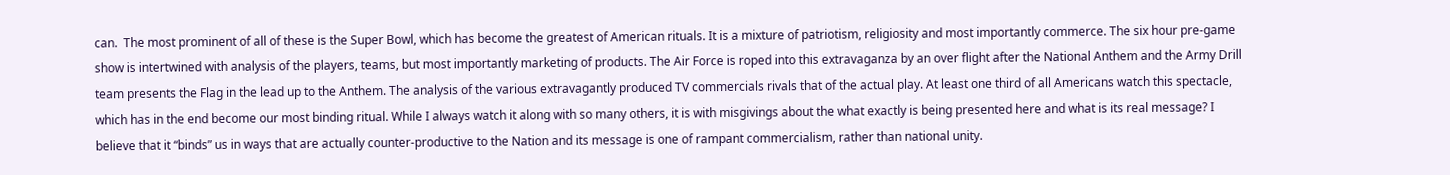can.  The most prominent of all of these is the Super Bowl, which has become the greatest of American rituals. It is a mixture of patriotism, religiosity and most importantly commerce. The six hour pre-game show is intertwined with analysis of the players, teams, but most importantly marketing of products. The Air Force is roped into this extravaganza by an over flight after the National Anthem and the Army Drill team presents the Flag in the lead up to the Anthem. The analysis of the various extravagantly produced TV commercials rivals that of the actual play. At least one third of all Americans watch this spectacle, which has in the end become our most binding ritual. While I always watch it along with so many others, it is with misgivings about the what exactly is being presented here and what is its real message? I believe that it “binds” us in ways that are actually counter-productive to the Nation and its message is one of rampant commercialism, rather than national unity.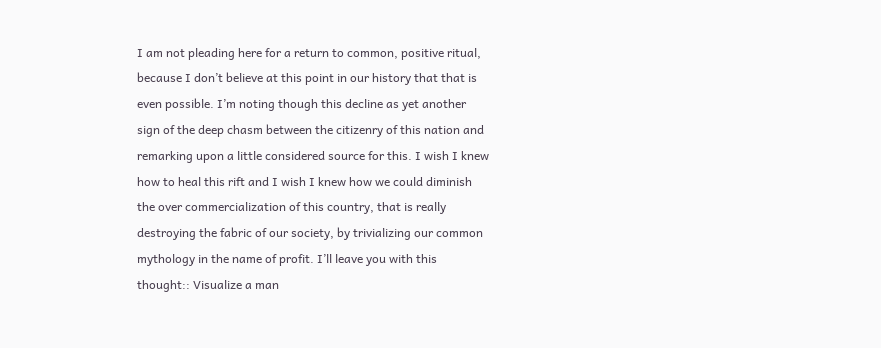I am not pleading here for a return to common, positive ritual, because I don’t believe at this point in our history that that is even possible. I’m noting though this decline as yet another sign of the deep chasm between the citizenry of this nation and remarking upon a little considered source for this. I wish I knew how to heal this rift and I wish I knew how we could diminish the over commercialization of this country, that is really destroying the fabric of our society, by trivializing our common mythology in the name of profit. I’ll leave you with this thought:: Visualize a man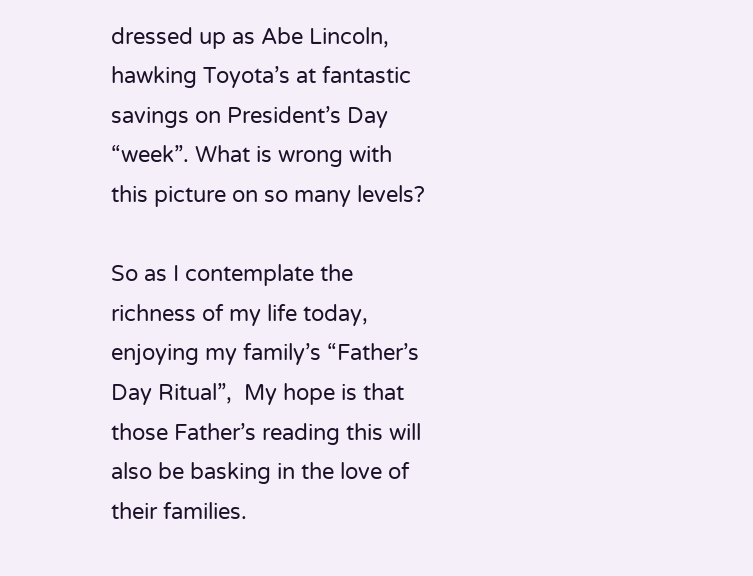dressed up as Abe Lincoln, hawking Toyota’s at fantastic savings on President’s Day “week”. What is wrong with this picture on so many levels?

So as I contemplate the richness of my life today, enjoying my family’s “Father’s Day Ritual”,  My hope is that those Father’s reading this will also be basking in the love of their families.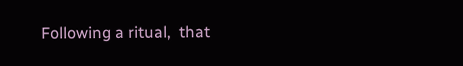Following a ritual,  that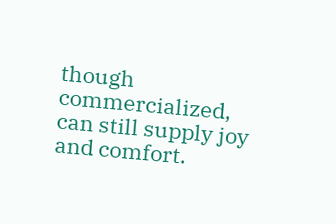though commercialized, can still supply joy and comfort.